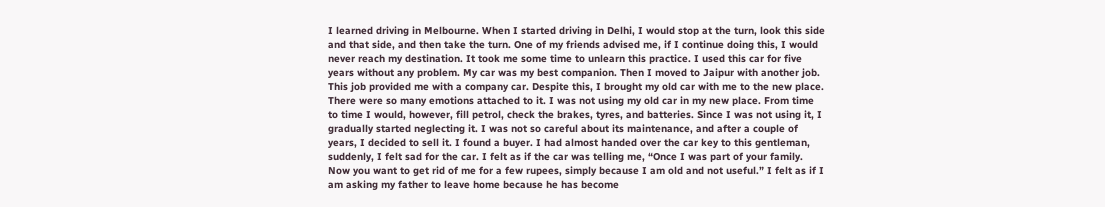I learned driving in Melbourne. When I started driving in Delhi, I would stop at the turn, look this side and that side, and then take the turn. One of my friends advised me, if I continue doing this, I would never reach my destination. It took me some time to unlearn this practice. I used this car for five years without any problem. My car was my best companion. Then I moved to Jaipur with another job. This job provided me with a company car. Despite this, I brought my old car with me to the new place. There were so many emotions attached to it. I was not using my old car in my new place. From time to time I would, however, fill petrol, check the brakes, tyres, and batteries. Since I was not using it, I gradually started neglecting it. I was not so careful about its maintenance, and after a couple of years, I decided to sell it. I found a buyer. I had almost handed over the car key to this gentleman, suddenly, I felt sad for the car. I felt as if the car was telling me, “Once I was part of your family. Now you want to get rid of me for a few rupees, simply because I am old and not useful.” I felt as if I am asking my father to leave home because he has become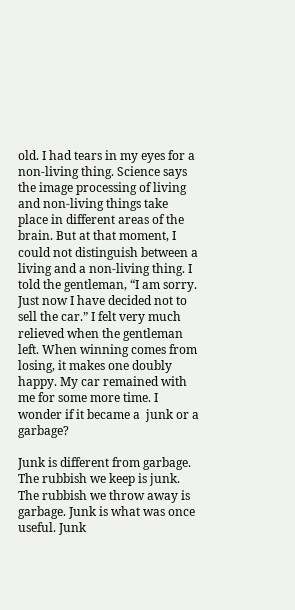old. I had tears in my eyes for a non-living thing. Science says the image processing of living and non-living things take place in different areas of the brain. But at that moment, I could not distinguish between a living and a non-living thing. I told the gentleman, “I am sorry. Just now I have decided not to sell the car.” I felt very much relieved when the gentleman left. When winning comes from losing, it makes one doubly happy. My car remained with me for some more time. I wonder if it became a  junk or a garbage?

Junk is different from garbage. The rubbish we keep is junk. The rubbish we throw away is garbage. Junk is what was once useful. Junk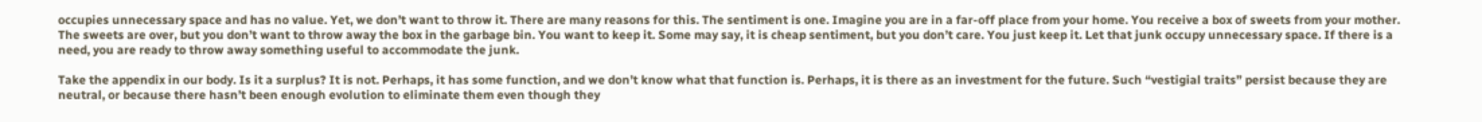occupies unnecessary space and has no value. Yet, we don’t want to throw it. There are many reasons for this. The sentiment is one. Imagine you are in a far-off place from your home. You receive a box of sweets from your mother. The sweets are over, but you don’t want to throw away the box in the garbage bin. You want to keep it. Some may say, it is cheap sentiment, but you don’t care. You just keep it. Let that junk occupy unnecessary space. If there is a need, you are ready to throw away something useful to accommodate the junk.

Take the appendix in our body. Is it a surplus? It is not. Perhaps, it has some function, and we don’t know what that function is. Perhaps, it is there as an investment for the future. Such “vestigial traits” persist because they are neutral, or because there hasn’t been enough evolution to eliminate them even though they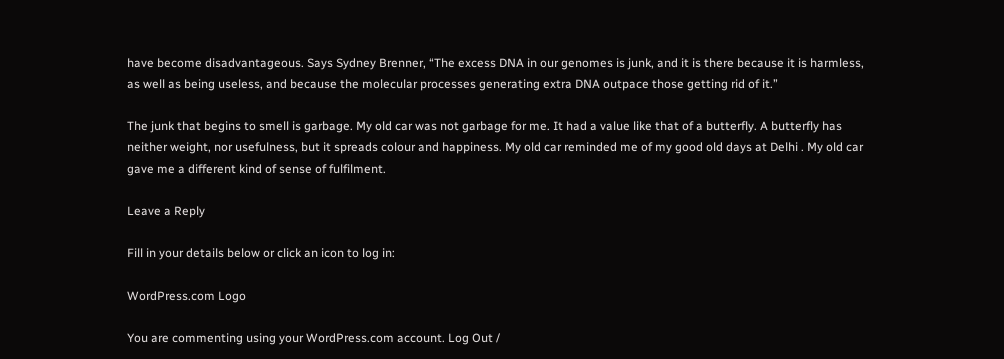have become disadvantageous. Says Sydney Brenner, “The excess DNA in our genomes is junk, and it is there because it is harmless, as well as being useless, and because the molecular processes generating extra DNA outpace those getting rid of it.”

The junk that begins to smell is garbage. My old car was not garbage for me. It had a value like that of a butterfly. A butterfly has neither weight, nor usefulness, but it spreads colour and happiness. My old car reminded me of my good old days at Delhi . My old car gave me a different kind of sense of fulfilment.

Leave a Reply

Fill in your details below or click an icon to log in:

WordPress.com Logo

You are commenting using your WordPress.com account. Log Out /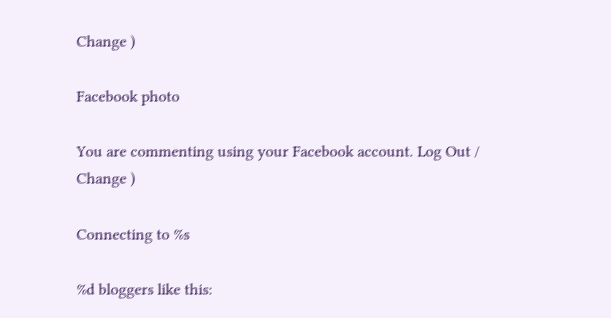Change )

Facebook photo

You are commenting using your Facebook account. Log Out /  Change )

Connecting to %s

%d bloggers like this: